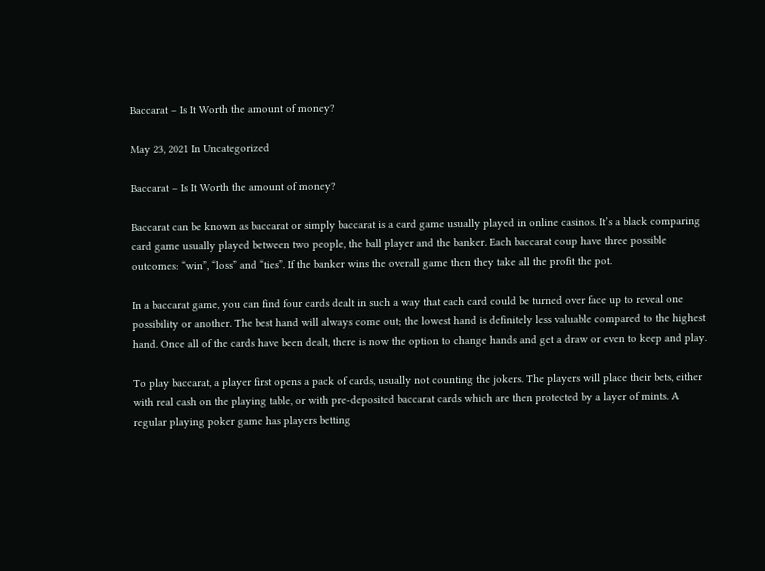Baccarat – Is It Worth the amount of money?

May 23, 2021 In Uncategorized

Baccarat – Is It Worth the amount of money?

Baccarat can be known as baccarat or simply baccarat is a card game usually played in online casinos. It’s a black comparing card game usually played between two people, the ball player and the banker. Each baccarat coup have three possible outcomes: “win”, “loss” and “ties”. If the banker wins the overall game then they take all the profit the pot.

In a baccarat game, you can find four cards dealt in such a way that each card could be turned over face up to reveal one possibility or another. The best hand will always come out; the lowest hand is definitely less valuable compared to the highest hand. Once all of the cards have been dealt, there is now the option to change hands and get a draw or even to keep and play.

To play baccarat, a player first opens a pack of cards, usually not counting the jokers. The players will place their bets, either with real cash on the playing table, or with pre-deposited baccarat cards which are then protected by a layer of mints. A regular playing poker game has players betting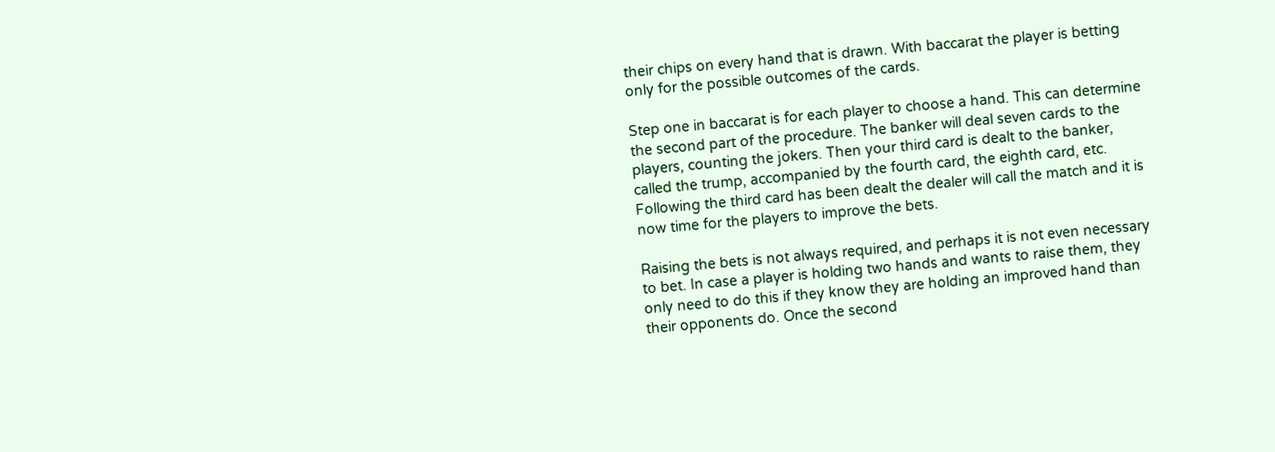their chips on every hand that is drawn. With baccarat the player is betting only for the possible outcomes of the cards.

Step one in baccarat is for each player to choose a hand. This can determine the second part of the procedure. The banker will deal seven cards to the players, counting the jokers. Then your third card is dealt to the banker, called the trump, accompanied by the fourth card, the eighth card, etc. Following the third card has been dealt the dealer will call the match and it is now time for the players to improve the bets.

Raising the bets is not always required, and perhaps it is not even necessary to bet. In case a player is holding two hands and wants to raise them, they only need to do this if they know they are holding an improved hand than their opponents do. Once the second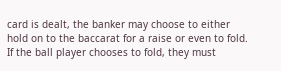card is dealt, the banker may choose to either hold on to the baccarat for a raise or even to fold. If the ball player chooses to fold, they must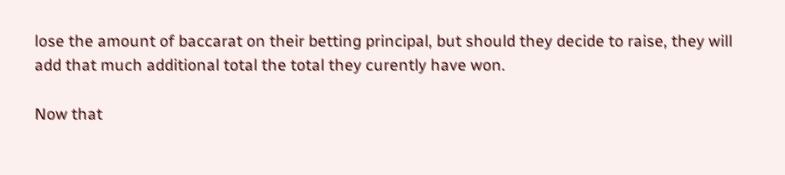lose the amount of baccarat on their betting principal, but should they decide to raise, they will add that much additional total the total they curently have won.

Now that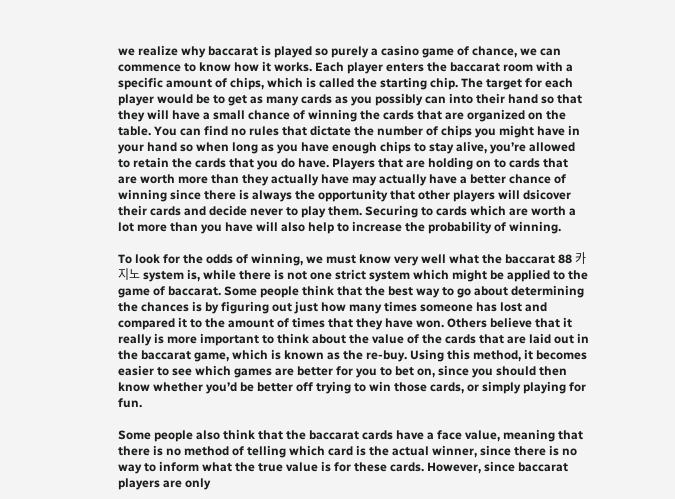we realize why baccarat is played so purely a casino game of chance, we can commence to know how it works. Each player enters the baccarat room with a specific amount of chips, which is called the starting chip. The target for each player would be to get as many cards as you possibly can into their hand so that they will have a small chance of winning the cards that are organized on the table. You can find no rules that dictate the number of chips you might have in your hand so when long as you have enough chips to stay alive, you’re allowed to retain the cards that you do have. Players that are holding on to cards that are worth more than they actually have may actually have a better chance of winning since there is always the opportunity that other players will dsicover their cards and decide never to play them. Securing to cards which are worth a lot more than you have will also help to increase the probability of winning.

To look for the odds of winning, we must know very well what the baccarat 88 카지노 system is, while there is not one strict system which might be applied to the game of baccarat. Some people think that the best way to go about determining the chances is by figuring out just how many times someone has lost and compared it to the amount of times that they have won. Others believe that it really is more important to think about the value of the cards that are laid out in the baccarat game, which is known as the re-buy. Using this method, it becomes easier to see which games are better for you to bet on, since you should then know whether you’d be better off trying to win those cards, or simply playing for fun.

Some people also think that the baccarat cards have a face value, meaning that there is no method of telling which card is the actual winner, since there is no way to inform what the true value is for these cards. However, since baccarat players are only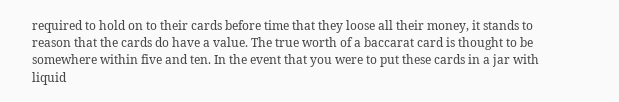required to hold on to their cards before time that they loose all their money, it stands to reason that the cards do have a value. The true worth of a baccarat card is thought to be somewhere within five and ten. In the event that you were to put these cards in a jar with liquid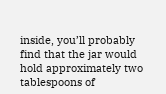inside, you’ll probably find that the jar would hold approximately two tablespoons of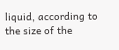liquid, according to the size of the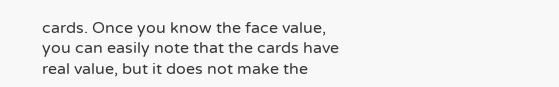cards. Once you know the face value, you can easily note that the cards have real value, but it does not make the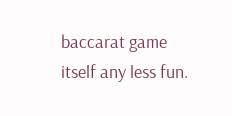baccarat game itself any less fun.